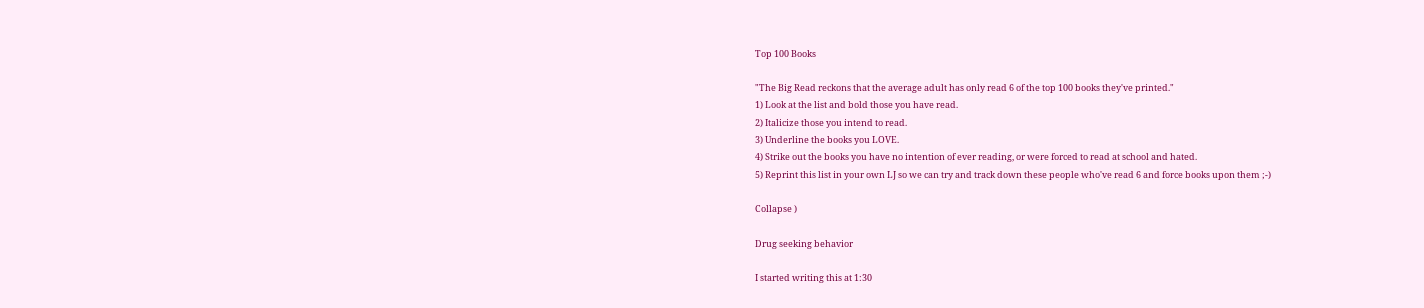Top 100 Books

"The Big Read reckons that the average adult has only read 6 of the top 100 books they've printed."
1) Look at the list and bold those you have read.
2) Italicize those you intend to read.
3) Underline the books you LOVE.
4) Strike out the books you have no intention of ever reading, or were forced to read at school and hated.
5) Reprint this list in your own LJ so we can try and track down these people who've read 6 and force books upon them ;-)

Collapse )

Drug seeking behavior

I started writing this at 1:30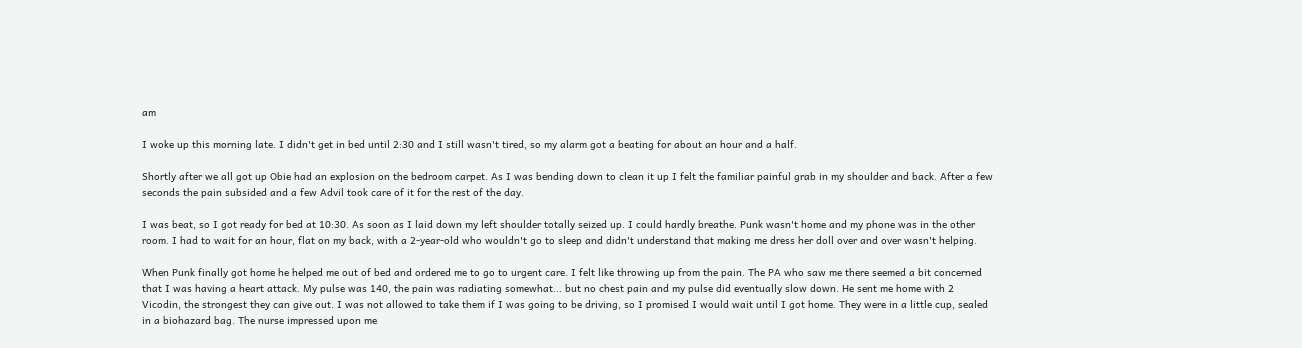am

I woke up this morning late. I didn't get in bed until 2:30 and I still wasn't tired, so my alarm got a beating for about an hour and a half.

Shortly after we all got up Obie had an explosion on the bedroom carpet. As I was bending down to clean it up I felt the familiar painful grab in my shoulder and back. After a few seconds the pain subsided and a few Advil took care of it for the rest of the day.

I was beat, so I got ready for bed at 10:30. As soon as I laid down my left shoulder totally seized up. I could hardly breathe. Punk wasn't home and my phone was in the other room. I had to wait for an hour, flat on my back, with a 2-year-old who wouldn't go to sleep and didn't understand that making me dress her doll over and over wasn't helping.

When Punk finally got home he helped me out of bed and ordered me to go to urgent care. I felt like throwing up from the pain. The PA who saw me there seemed a bit concerned that I was having a heart attack. My pulse was 140, the pain was radiating somewhat... but no chest pain and my pulse did eventually slow down. He sent me home with 2 Vicodin, the strongest they can give out. I was not allowed to take them if I was going to be driving, so I promised I would wait until I got home. They were in a little cup, sealed in a biohazard bag. The nurse impressed upon me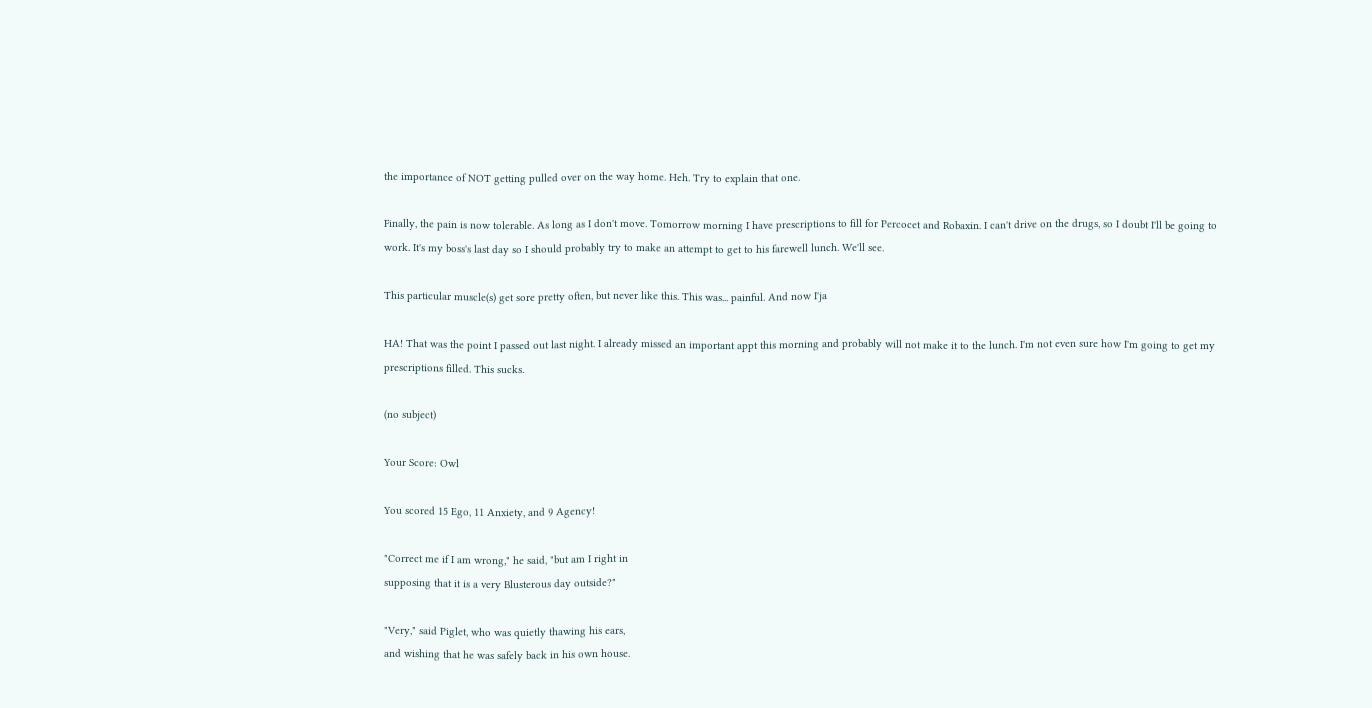the importance of NOT getting pulled over on the way home. Heh. Try to explain that one.

Finally, the pain is now tolerable. As long as I don't move. Tomorrow morning I have prescriptions to fill for Percocet and Robaxin. I can't drive on the drugs, so I doubt I'll be going to work. It's my boss's last day so I should probably try to make an attempt to get to his farewell lunch. We'll see.

This particular muscle(s) get sore pretty often, but never like this. This was... painful. And now I'ja

HA! That was the point I passed out last night. I already missed an important appt this morning and probably will not make it to the lunch. I'm not even sure how I'm going to get my prescriptions filled. This sucks.

(no subject)

Your Score: Owl

You scored 15 Ego, 11 Anxiety, and 9 Agency!

"Correct me if I am wrong," he said, "but am I right in
supposing that it is a very Blusterous day outside?"

"Very," said Piglet, who was quietly thawing his ears,
and wishing that he was safely back in his own house.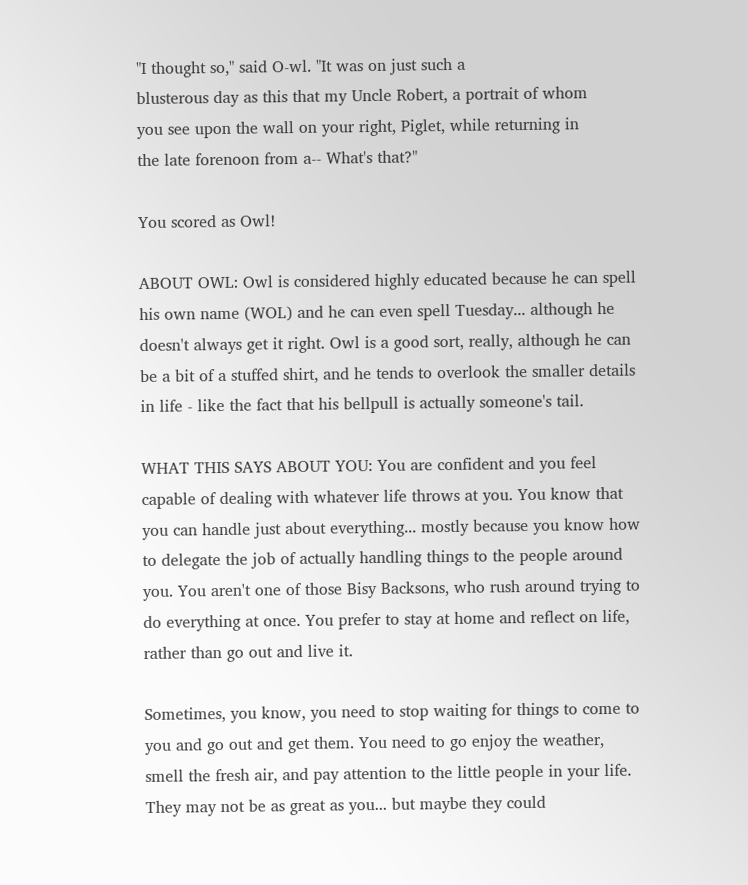"I thought so," said O-wl. "It was on just such a
blusterous day as this that my Uncle Robert, a portrait of whom
you see upon the wall on your right, Piglet, while returning in
the late forenoon from a-- What's that?"

You scored as Owl!

ABOUT OWL: Owl is considered highly educated because he can spell his own name (WOL) and he can even spell Tuesday... although he doesn't always get it right. Owl is a good sort, really, although he can be a bit of a stuffed shirt, and he tends to overlook the smaller details in life - like the fact that his bellpull is actually someone's tail.

WHAT THIS SAYS ABOUT YOU: You are confident and you feel capable of dealing with whatever life throws at you. You know that you can handle just about everything... mostly because you know how to delegate the job of actually handling things to the people around you. You aren't one of those Bisy Backsons, who rush around trying to do everything at once. You prefer to stay at home and reflect on life, rather than go out and live it.

Sometimes, you know, you need to stop waiting for things to come to you and go out and get them. You need to go enjoy the weather, smell the fresh air, and pay attention to the little people in your life. They may not be as great as you... but maybe they could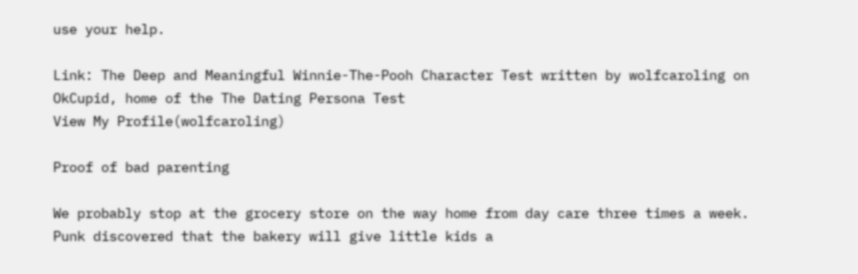use your help.

Link: The Deep and Meaningful Winnie-The-Pooh Character Test written by wolfcaroling on OkCupid, home of the The Dating Persona Test
View My Profile(wolfcaroling)

Proof of bad parenting

We probably stop at the grocery store on the way home from day care three times a week. Punk discovered that the bakery will give little kids a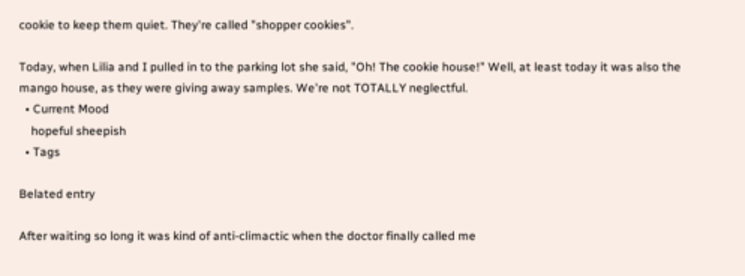cookie to keep them quiet. They're called "shopper cookies".

Today, when Lilia and I pulled in to the parking lot she said, "Oh! The cookie house!" Well, at least today it was also the mango house, as they were giving away samples. We're not TOTALLY neglectful.
  • Current Mood
    hopeful sheepish
  • Tags

Belated entry

After waiting so long it was kind of anti-climactic when the doctor finally called me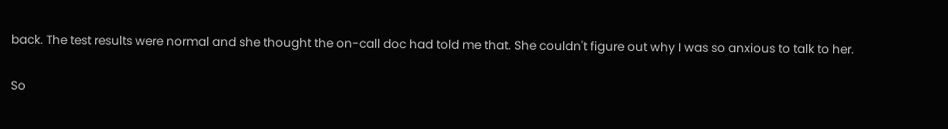back. The test results were normal and she thought the on-call doc had told me that. She couldn't figure out why I was so anxious to talk to her.

So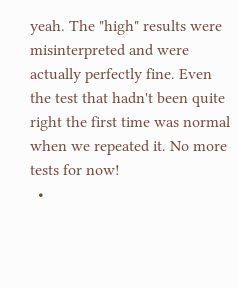yeah. The "high" results were misinterpreted and were actually perfectly fine. Even the test that hadn't been quite right the first time was normal when we repeated it. No more tests for now!
  •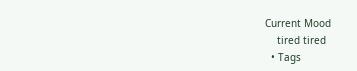Current Mood
    tired tired
  • Tags